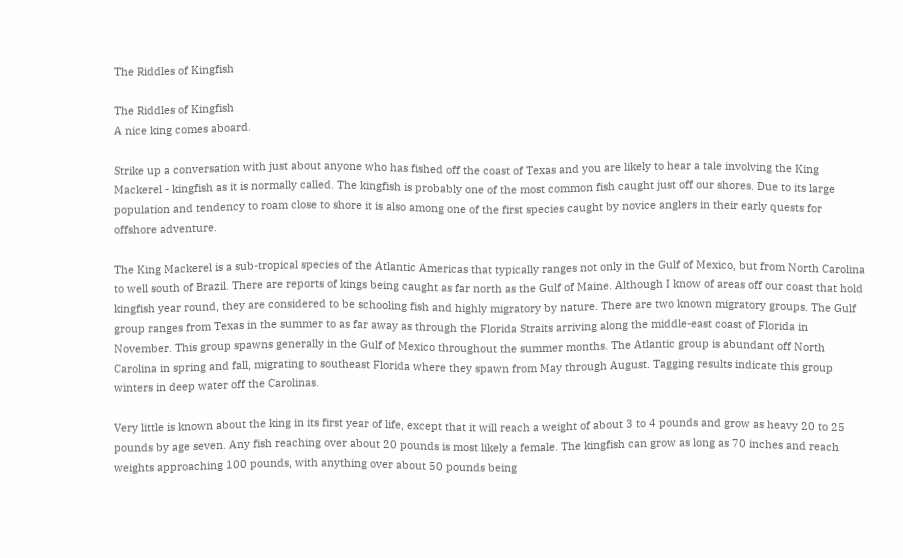The Riddles of Kingfish

The Riddles of Kingfish
A nice king comes aboard.

Strike up a conversation with just about anyone who has fished off the coast of Texas and you are likely to hear a tale involving the King Mackerel - kingfish as it is normally called. The kingfish is probably one of the most common fish caught just off our shores. Due to its large population and tendency to roam close to shore it is also among one of the first species caught by novice anglers in their early quests for offshore adventure.

The King Mackerel is a sub-tropical species of the Atlantic Americas that typically ranges not only in the Gulf of Mexico, but from North Carolina to well south of Brazil. There are reports of kings being caught as far north as the Gulf of Maine. Although I know of areas off our coast that hold kingfish year round, they are considered to be schooling fish and highly migratory by nature. There are two known migratory groups. The Gulf group ranges from Texas in the summer to as far away as through the Florida Straits arriving along the middle-east coast of Florida in November. This group spawns generally in the Gulf of Mexico throughout the summer months. The Atlantic group is abundant off North Carolina in spring and fall, migrating to southeast Florida where they spawn from May through August. Tagging results indicate this group winters in deep water off the Carolinas.

Very little is known about the king in its first year of life, except that it will reach a weight of about 3 to 4 pounds and grow as heavy 20 to 25 pounds by age seven. Any fish reaching over about 20 pounds is most likely a female. The kingfish can grow as long as 70 inches and reach weights approaching 100 pounds, with anything over about 50 pounds being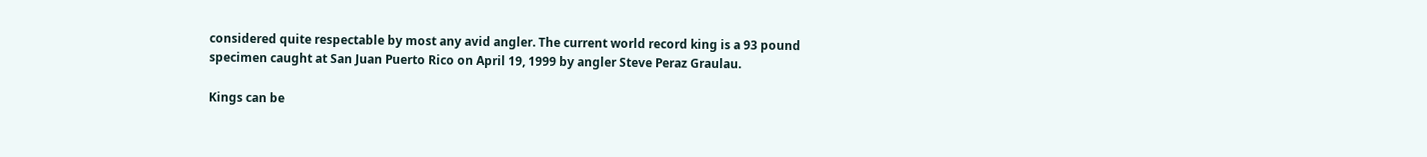considered quite respectable by most any avid angler. The current world record king is a 93 pound specimen caught at San Juan Puerto Rico on April 19, 1999 by angler Steve Peraz Graulau.

Kings can be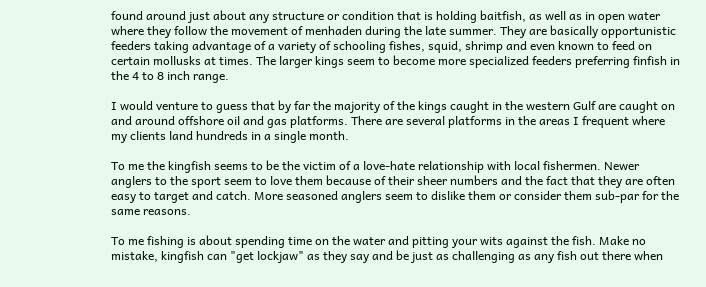found around just about any structure or condition that is holding baitfish, as well as in open water where they follow the movement of menhaden during the late summer. They are basically opportunistic feeders taking advantage of a variety of schooling fishes, squid, shrimp and even known to feed on certain mollusks at times. The larger kings seem to become more specialized feeders preferring finfish in the 4 to 8 inch range.

I would venture to guess that by far the majority of the kings caught in the western Gulf are caught on and around offshore oil and gas platforms. There are several platforms in the areas I frequent where my clients land hundreds in a single month.

To me the kingfish seems to be the victim of a love-hate relationship with local fishermen. Newer anglers to the sport seem to love them because of their sheer numbers and the fact that they are often easy to target and catch. More seasoned anglers seem to dislike them or consider them sub-par for the same reasons.

To me fishing is about spending time on the water and pitting your wits against the fish. Make no mistake, kingfish can "get lockjaw" as they say and be just as challenging as any fish out there when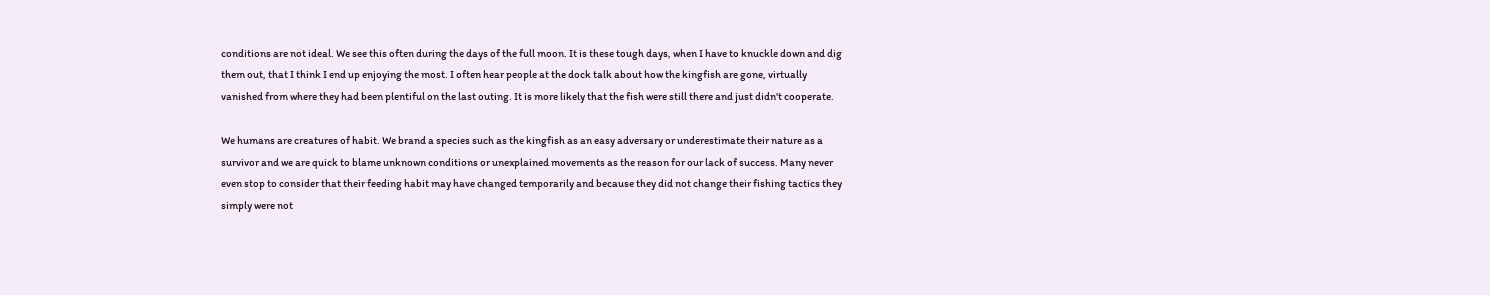conditions are not ideal. We see this often during the days of the full moon. It is these tough days, when I have to knuckle down and dig them out, that I think I end up enjoying the most. I often hear people at the dock talk about how the kingfish are gone, virtually vanished from where they had been plentiful on the last outing. It is more likely that the fish were still there and just didn't cooperate.

We humans are creatures of habit. We brand a species such as the kingfish as an easy adversary or underestimate their nature as a survivor and we are quick to blame unknown conditions or unexplained movements as the reason for our lack of success. Many never even stop to consider that their feeding habit may have changed temporarily and because they did not change their fishing tactics they simply were not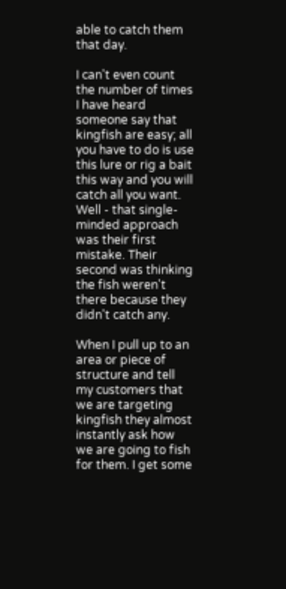able to catch them that day.

I can't even count the number of times I have heard someone say that kingfish are easy; all you have to do is use this lure or rig a bait this way and you will catch all you want. Well - that single-minded approach was their first mistake. Their second was thinking the fish weren't there because they didn't catch any.

When I pull up to an area or piece of structure and tell my customers that we are targeting kingfish they almost instantly ask how we are going to fish for them. I get some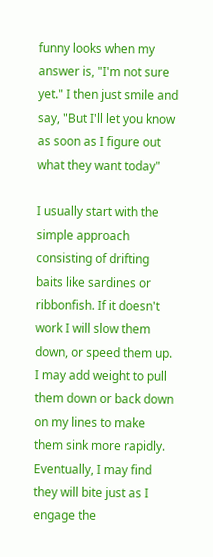funny looks when my answer is, "I'm not sure yet." I then just smile and say, "But I'll let you know as soon as I figure out what they want today"

I usually start with the simple approach consisting of drifting baits like sardines or ribbonfish. If it doesn't work I will slow them down, or speed them up. I may add weight to pull them down or back down on my lines to make them sink more rapidly. Eventually, I may find they will bite just as I engage the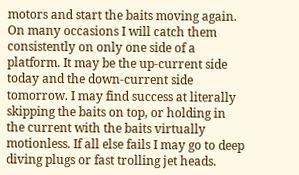motors and start the baits moving again. On many occasions I will catch them consistently on only one side of a platform. It may be the up-current side today and the down-current side tomorrow. I may find success at literally skipping the baits on top, or holding in the current with the baits virtually motionless. If all else fails I may go to deep diving plugs or fast trolling jet heads.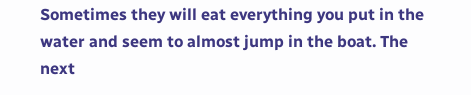Sometimes they will eat everything you put in the water and seem to almost jump in the boat. The next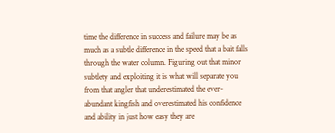time the difference in success and failure may be as much as a subtle difference in the speed that a bait falls through the water column. Figuring out that minor subtlety and exploiting it is what will separate you from that angler that underestimated the ever-abundant kingfish and overestimated his confidence and ability in just how easy they are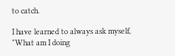to catch.

I have learned to always ask myself, "What am I doing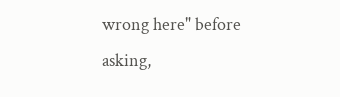wrong here" before asking,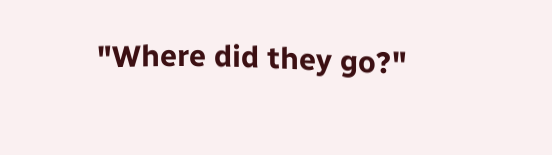"Where did they go?"